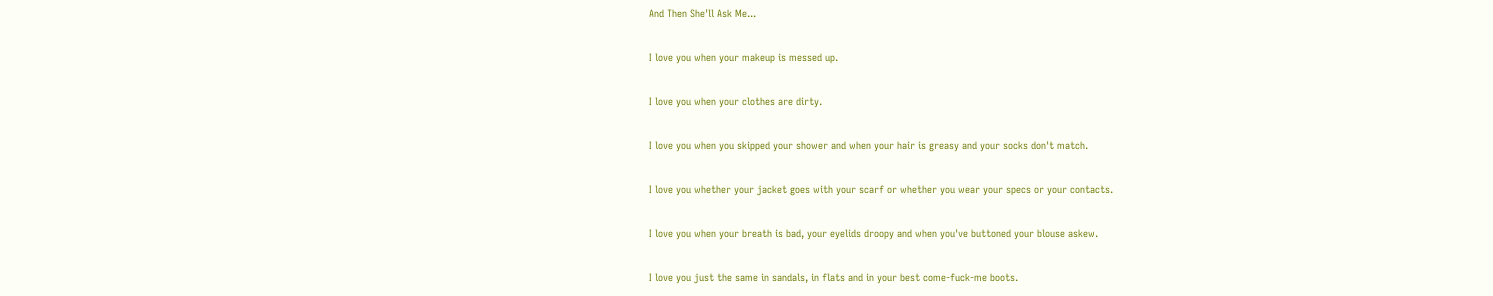And Then She'll Ask Me...

I love you when your makeup is messed up.

I love you when your clothes are dirty.

I love you when you skipped your shower and when your hair is greasy and your socks don't match.

I love you whether your jacket goes with your scarf or whether you wear your specs or your contacts.

I love you when your breath is bad, your eyelids droopy and when you've buttoned your blouse askew.

I love you just the same in sandals, in flats and in your best come-fuck-me boots.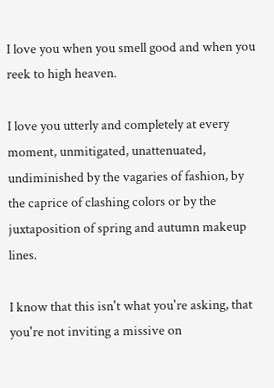I love you when you smell good and when you reek to high heaven.

I love you utterly and completely at every moment, unmitigated, unattenuated, undiminished by the vagaries of fashion, by the caprice of clashing colors or by the juxtaposition of spring and autumn makeup lines.

I know that this isn't what you're asking, that you're not inviting a missive on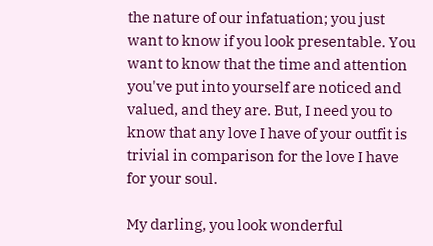the nature of our infatuation; you just want to know if you look presentable. You want to know that the time and attention you've put into yourself are noticed and valued, and they are. But, I need you to know that any love I have of your outfit is trivial in comparison for the love I have for your soul.

My darling, you look wonderful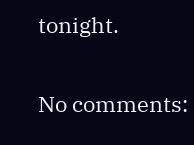tonight.

No comments: